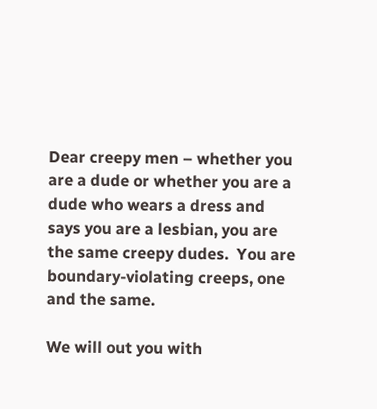Dear creepy men – whether you are a dude or whether you are a dude who wears a dress and says you are a lesbian, you are the same creepy dudes.  You are boundary-violating creeps, one and the same.

We will out you with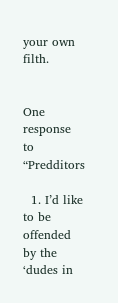your own filth.


One response to “Predditors

  1. I’d like to be offended by the ‘dudes in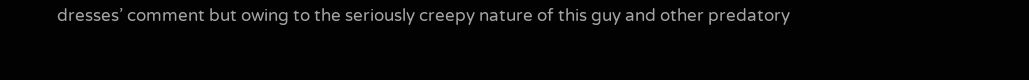dresses’ comment but owing to the seriously creepy nature of this guy and other predatory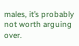males, it’s probably not worth arguing over.